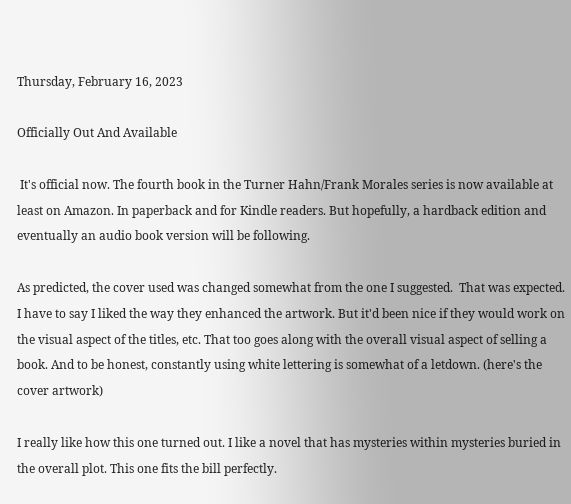Thursday, February 16, 2023

Officially Out And Available

 It's official now. The fourth book in the Turner Hahn/Frank Morales series is now available at least on Amazon. In paperback and for Kindle readers. But hopefully, a hardback edition and eventually an audio book version will be following.

As predicted, the cover used was changed somewhat from the one I suggested.  That was expected. I have to say I liked the way they enhanced the artwork. But it'd been nice if they would work on the visual aspect of the titles, etc. That too goes along with the overall visual aspect of selling a book. And to be honest, constantly using white lettering is somewhat of a letdown. (here's the cover artwork)

I really like how this one turned out. I like a novel that has mysteries within mysteries buried in the overall plot. This one fits the bill perfectly.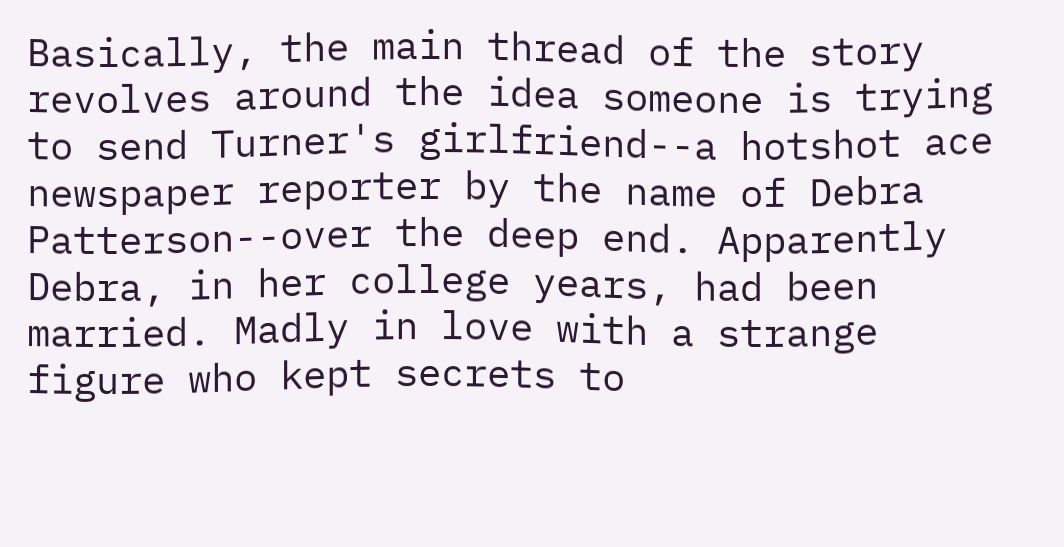Basically, the main thread of the story revolves around the idea someone is trying to send Turner's girlfriend--a hotshot ace newspaper reporter by the name of Debra Patterson--over the deep end. Apparently Debra, in her college years, had been married. Madly in love with a strange figure who kept secrets to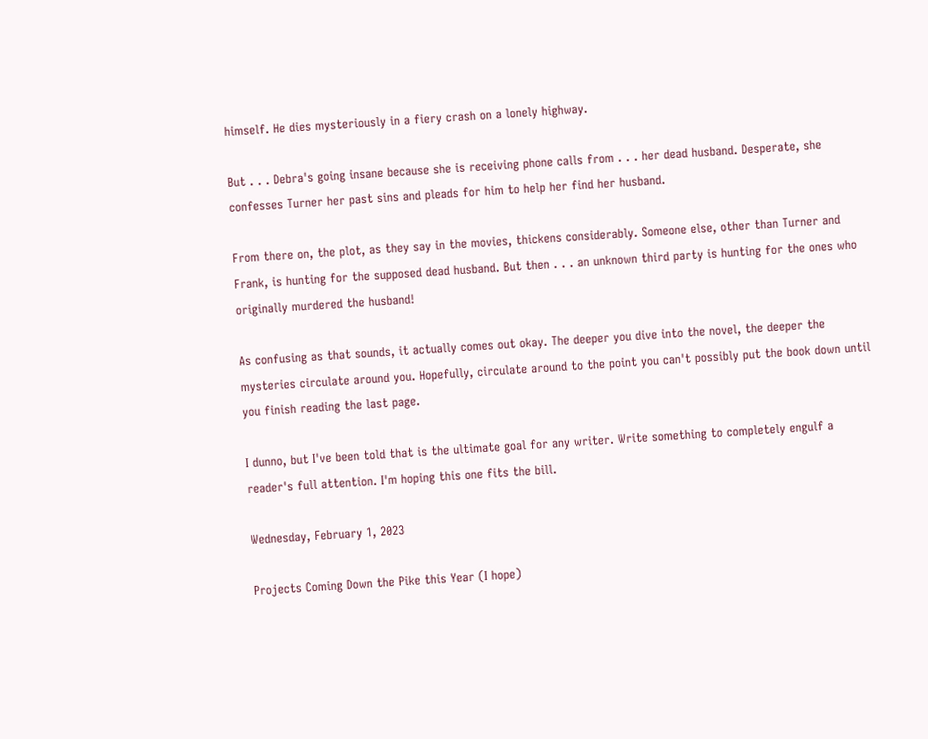himself. He dies mysteriously in a fiery crash on a lonely highway.

But . . . Debra's going insane because she is receiving phone calls from . . . her dead husband. Desperate, she confesses Turner her past sins and pleads for him to help her find her husband.

From there on, the plot, as they say in the movies, thickens considerably. Someone else, other than Turner and Frank, is hunting for the supposed dead husband. But then . . . an unknown third party is hunting for the ones who originally murdered the husband!

As confusing as that sounds, it actually comes out okay. The deeper you dive into the novel, the deeper the mysteries circulate around you. Hopefully, circulate around to the point you can't possibly put the book down until you finish reading the last page.

I dunno, but I've been told that is the ultimate goal for any writer. Write something to completely engulf a reader's full attention. I'm hoping this one fits the bill.

Wednesday, February 1, 2023

Projects Coming Down the Pike this Year (I hope)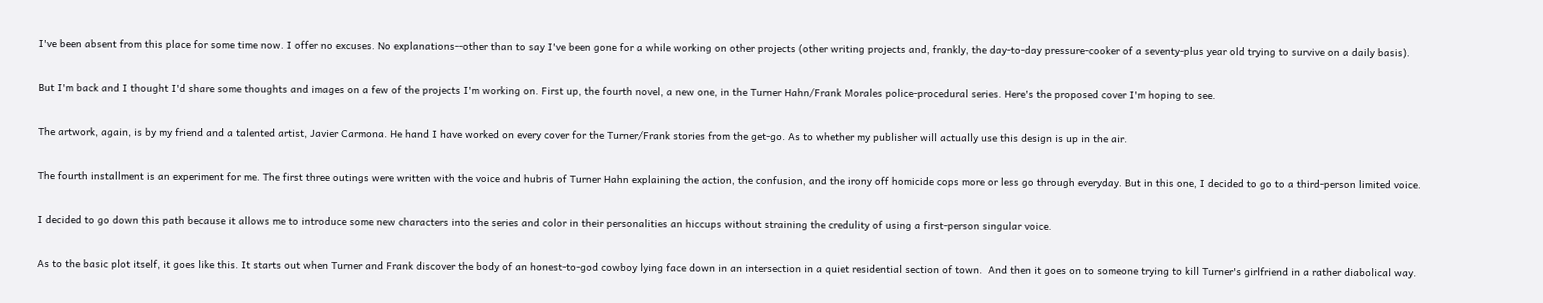I've been absent from this place for some time now. I offer no excuses. No explanations--other than to say I've been gone for a while working on other projects (other writing projects and, frankly, the day-to-day pressure-cooker of a seventy-plus year old trying to survive on a daily basis).

But I'm back and I thought I'd share some thoughts and images on a few of the projects I'm working on. First up, the fourth novel, a new one, in the Turner Hahn/Frank Morales police-procedural series. Here's the proposed cover I'm hoping to see.

The artwork, again, is by my friend and a talented artist, Javier Carmona. He hand I have worked on every cover for the Turner/Frank stories from the get-go. As to whether my publisher will actually use this design is up in the air.

The fourth installment is an experiment for me. The first three outings were written with the voice and hubris of Turner Hahn explaining the action, the confusion, and the irony off homicide cops more or less go through everyday. But in this one, I decided to go to a third-person limited voice.

I decided to go down this path because it allows me to introduce some new characters into the series and color in their personalities an hiccups without straining the credulity of using a first-person singular voice.

As to the basic plot itself, it goes like this. It starts out when Turner and Frank discover the body of an honest-to-god cowboy lying face down in an intersection in a quiet residential section of town.  And then it goes on to someone trying to kill Turner's girlfriend in a rather diabolical way.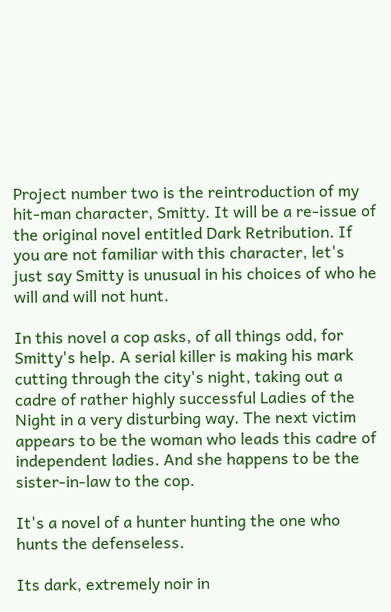Project number two is the reintroduction of my hit-man character, Smitty. It will be a re-issue of the original novel entitled Dark Retribution. If you are not familiar with this character, let's just say Smitty is unusual in his choices of who he will and will not hunt.

In this novel a cop asks, of all things odd, for Smitty's help. A serial killer is making his mark cutting through the city's night, taking out a cadre of rather highly successful Ladies of the Night in a very disturbing way. The next victim appears to be the woman who leads this cadre of independent ladies. And she happens to be the sister-in-law to the cop.

It's a novel of a hunter hunting the one who hunts the defenseless.

Its dark, extremely noir in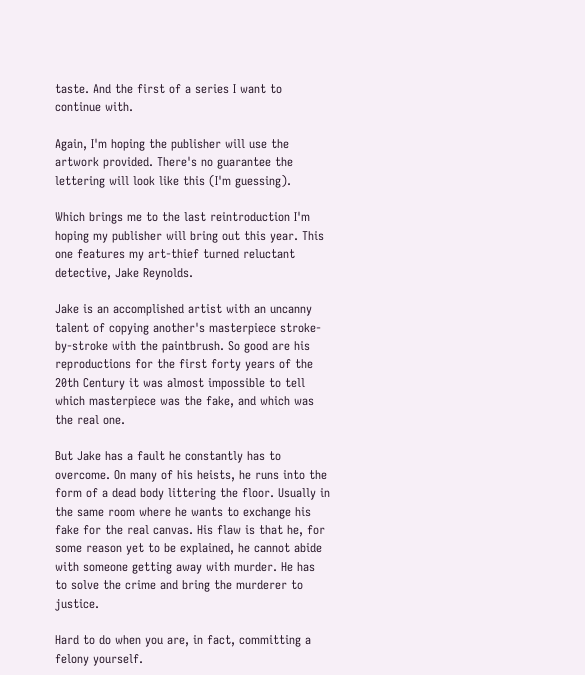taste. And the first of a series I want to continue with.

Again, I'm hoping the publisher will use the artwork provided. There's no guarantee the lettering will look like this (I'm guessing).

Which brings me to the last reintroduction I'm hoping my publisher will bring out this year. This one features my art-thief turned reluctant detective, Jake Reynolds.

Jake is an accomplished artist with an uncanny talent of copying another's masterpiece stroke-by-stroke with the paintbrush. So good are his reproductions for the first forty years of the 20th Century it was almost impossible to tell which masterpiece was the fake, and which was the real one.

But Jake has a fault he constantly has to overcome. On many of his heists, he runs into the form of a dead body littering the floor. Usually in the same room where he wants to exchange his fake for the real canvas. His flaw is that he, for some reason yet to be explained, he cannot abide with someone getting away with murder. He has to solve the crime and bring the murderer to justice.

Hard to do when you are, in fact, committing a felony yourself.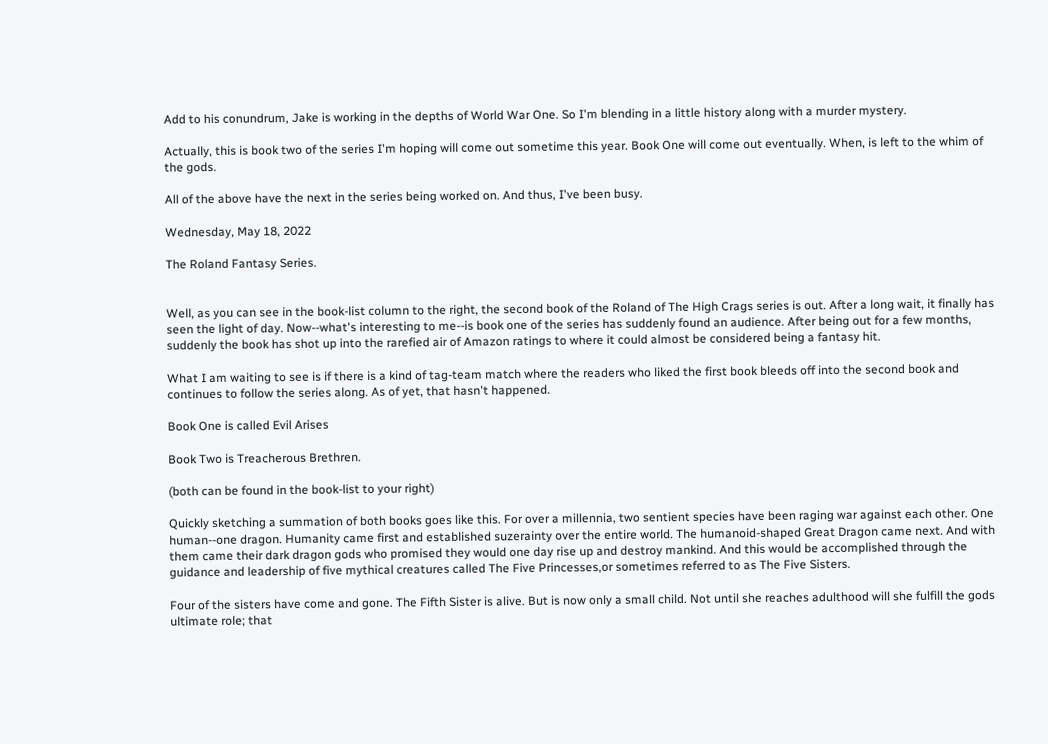Add to his conundrum, Jake is working in the depths of World War One. So I'm blending in a little history along with a murder mystery.

Actually, this is book two of the series I'm hoping will come out sometime this year. Book One will come out eventually. When, is left to the whim of the gods.

All of the above have the next in the series being worked on. And thus, I've been busy.

Wednesday, May 18, 2022

The Roland Fantasy Series.


Well, as you can see in the book-list column to the right, the second book of the Roland of The High Crags series is out. After a long wait, it finally has seen the light of day. Now--what's interesting to me--is book one of the series has suddenly found an audience. After being out for a few months, suddenly the book has shot up into the rarefied air of Amazon ratings to where it could almost be considered being a fantasy hit.

What I am waiting to see is if there is a kind of tag-team match where the readers who liked the first book bleeds off into the second book and continues to follow the series along. As of yet, that hasn't happened.

Book One is called Evil Arises

Book Two is Treacherous Brethren.

(both can be found in the book-list to your right)

Quickly sketching a summation of both books goes like this. For over a millennia, two sentient species have been raging war against each other. One human--one dragon. Humanity came first and established suzerainty over the entire world. The humanoid-shaped Great Dragon came next. And with them came their dark dragon gods who promised they would one day rise up and destroy mankind. And this would be accomplished through the guidance and leadership of five mythical creatures called The Five Princesses,or sometimes referred to as The Five Sisters.

Four of the sisters have come and gone. The Fifth Sister is alive. But is now only a small child. Not until she reaches adulthood will she fulfill the gods ultimate role; that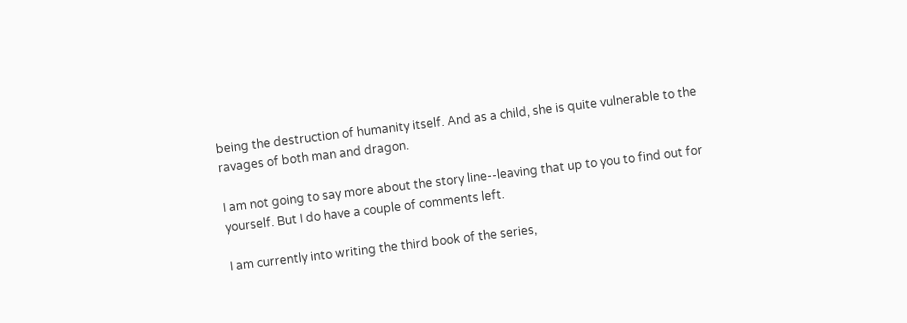being the destruction of humanity itself. And as a child, she is quite vulnerable to the ravages of both man and dragon.

I am not going to say more about the story line--leaving that up to you to find out for yourself. But I do have a couple of comments left.

I am currently into writing the third book of the series,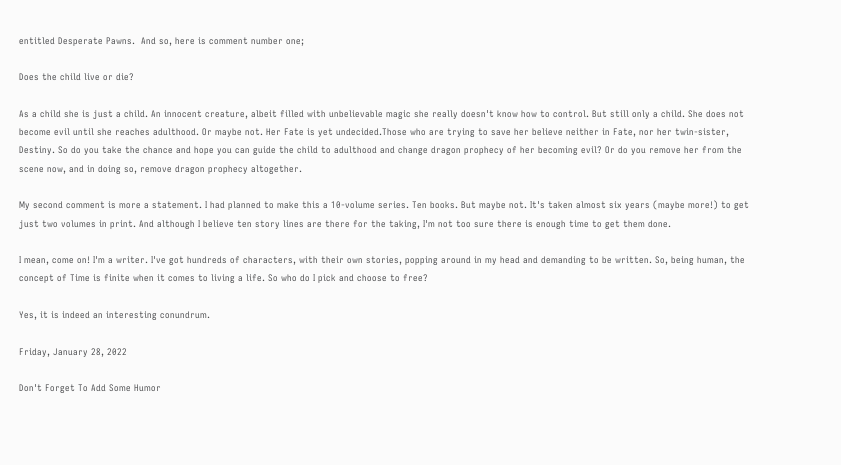entitled Desperate Pawns.  And so, here is comment number one;

Does the child live or die?

As a child she is just a child. An innocent creature, albeit filled with unbelievable magic she really doesn't know how to control. But still only a child. She does not become evil until she reaches adulthood. Or maybe not. Her Fate is yet undecided.Those who are trying to save her believe neither in Fate, nor her twin-sister, Destiny. So do you take the chance and hope you can guide the child to adulthood and change dragon prophecy of her becoming evil? Or do you remove her from the scene now, and in doing so, remove dragon prophecy altogether.

My second comment is more a statement. I had planned to make this a 10-volume series. Ten books. But maybe not. It's taken almost six years (maybe more!) to get just two volumes in print. And although I believe ten story lines are there for the taking, I'm not too sure there is enough time to get them done.

I mean, come on! I'm a writer. I've got hundreds of characters, with their own stories, popping around in my head and demanding to be written. So, being human, the concept of Time is finite when it comes to living a life. So who do I pick and choose to free?

Yes, it is indeed an interesting conundrum.

Friday, January 28, 2022

Don't Forget To Add Some Humor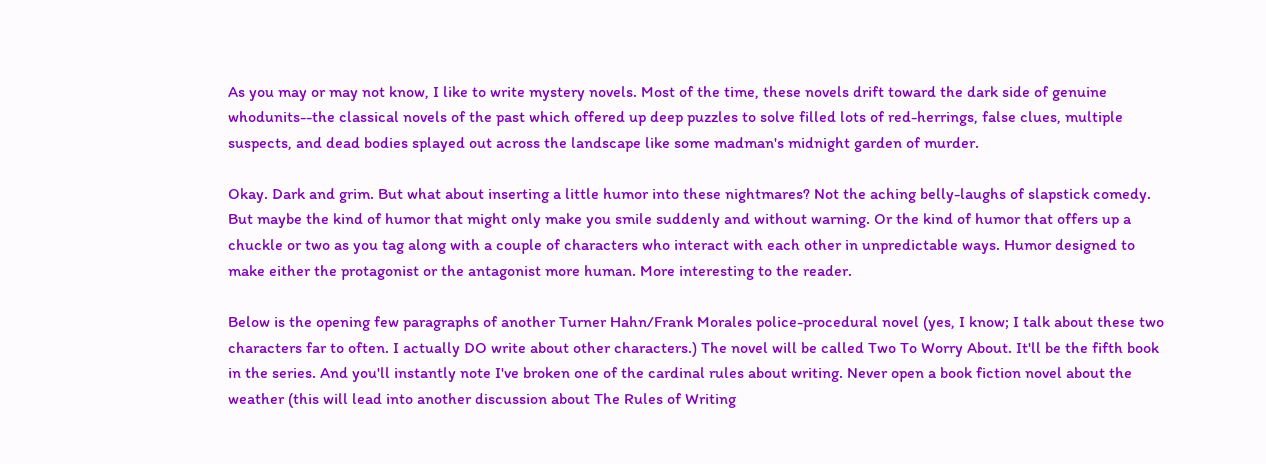As you may or may not know, I like to write mystery novels. Most of the time, these novels drift toward the dark side of genuine whodunits--the classical novels of the past which offered up deep puzzles to solve filled lots of red-herrings, false clues, multiple suspects, and dead bodies splayed out across the landscape like some madman's midnight garden of murder.

Okay. Dark and grim. But what about inserting a little humor into these nightmares? Not the aching belly-laughs of slapstick comedy. But maybe the kind of humor that might only make you smile suddenly and without warning. Or the kind of humor that offers up a chuckle or two as you tag along with a couple of characters who interact with each other in unpredictable ways. Humor designed to make either the protagonist or the antagonist more human. More interesting to the reader.

Below is the opening few paragraphs of another Turner Hahn/Frank Morales police-procedural novel (yes, I know; I talk about these two characters far to often. I actually DO write about other characters.) The novel will be called Two To Worry About. It'll be the fifth book in the series. And you'll instantly note I've broken one of the cardinal rules about writing. Never open a book fiction novel about the weather (this will lead into another discussion about The Rules of Writing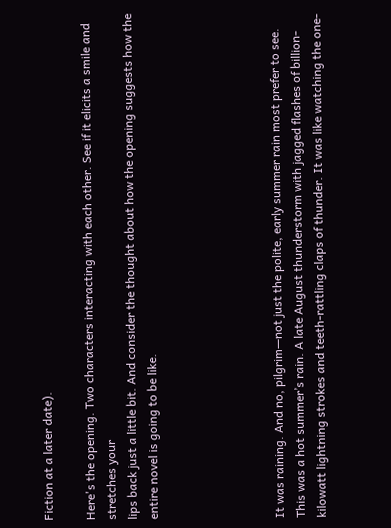Fiction at a later date).

Here's the opening. Two characters interacting with each other. See if it elicits a smile and stretches your
lips back just a little bit. And consider the thought about how the opening suggests how the entire novel is going to be like.





It was raining. And no, pilgrim—not just the polite, early summer rain most prefer to see. This was a hot summer’s rain. A late August thunderstorm with jagged flashes of billion-kilowatt lightning strokes and teeth-rattling claps of thunder. It was like watching the one-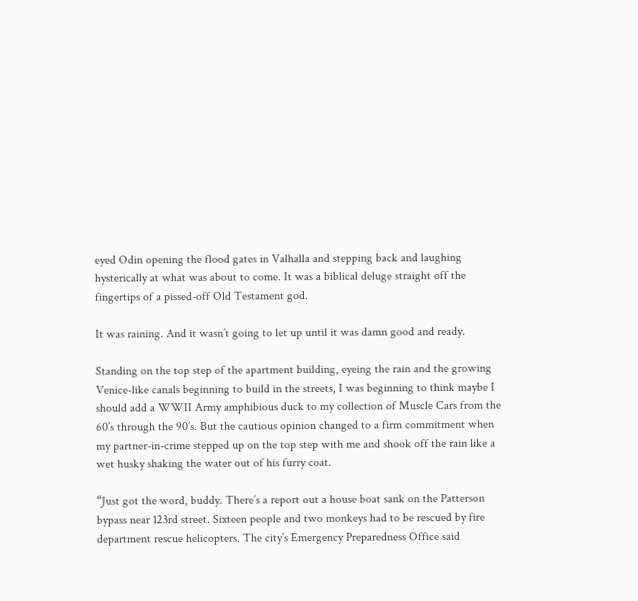eyed Odin opening the flood gates in Valhalla and stepping back and laughing hysterically at what was about to come. It was a biblical deluge straight off the fingertips of a pissed-off Old Testament god.

It was raining. And it wasn’t going to let up until it was damn good and ready.

Standing on the top step of the apartment building, eyeing the rain and the growing Venice-like canals beginning to build in the streets, I was beginning to think maybe I should add a WWII Army amphibious duck to my collection of Muscle Cars from the 60’s through the 90’s. But the cautious opinion changed to a firm commitment when my partner-in-crime stepped up on the top step with me and shook off the rain like a wet husky shaking the water out of his furry coat.

“Just got the word, buddy. There’s a report out a house boat sank on the Patterson bypass near 123rd street. Sixteen people and two monkeys had to be rescued by fire department rescue helicopters. The city’s Emergency Preparedness Office said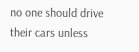no one should drive their cars unless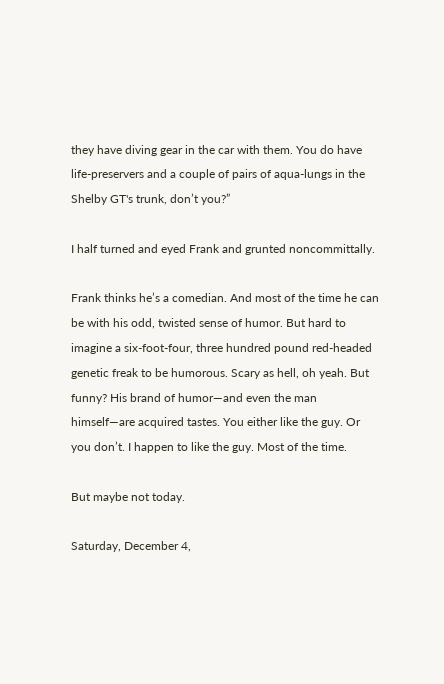they have diving gear in the car with them. You do have life-preservers and a couple of pairs of aqua-lungs in the Shelby GT's trunk, don’t you?”

I half turned and eyed Frank and grunted noncommittally.

Frank thinks he’s a comedian. And most of the time he can be with his odd, twisted sense of humor. But hard to imagine a six-foot-four, three hundred pound red-headed genetic freak to be humorous. Scary as hell, oh yeah. But funny? His brand of humor—and even the man himself—are acquired tastes. You either like the guy. Or you don’t. I happen to like the guy. Most of the time.

But maybe not today.

Saturday, December 4,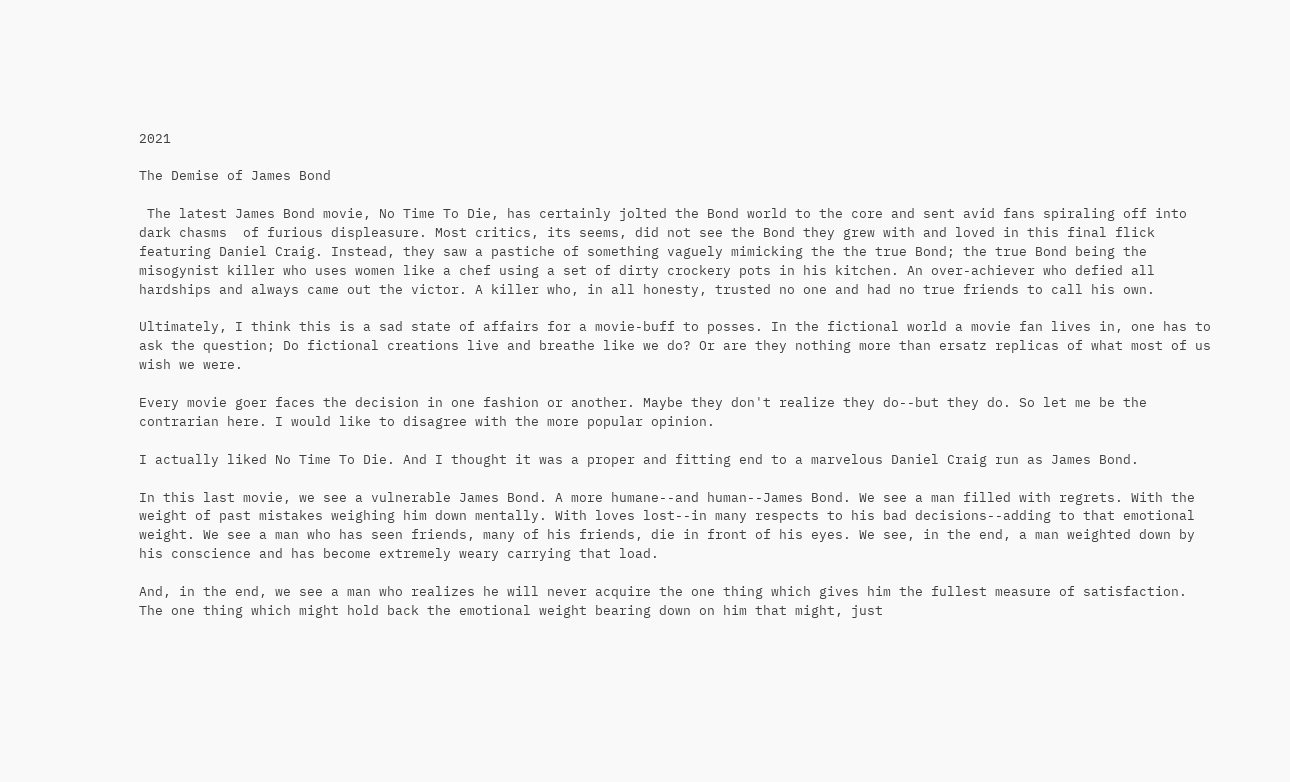2021

The Demise of James Bond

 The latest James Bond movie, No Time To Die, has certainly jolted the Bond world to the core and sent avid fans spiraling off into dark chasms  of furious displeasure. Most critics, its seems, did not see the Bond they grew with and loved in this final flick featuring Daniel Craig. Instead, they saw a pastiche of something vaguely mimicking the the true Bond; the true Bond being the misogynist killer who uses women like a chef using a set of dirty crockery pots in his kitchen. An over-achiever who defied all hardships and always came out the victor. A killer who, in all honesty, trusted no one and had no true friends to call his own.

Ultimately, I think this is a sad state of affairs for a movie-buff to posses. In the fictional world a movie fan lives in, one has to ask the question; Do fictional creations live and breathe like we do? Or are they nothing more than ersatz replicas of what most of us wish we were.

Every movie goer faces the decision in one fashion or another. Maybe they don't realize they do--but they do. So let me be the contrarian here. I would like to disagree with the more popular opinion.

I actually liked No Time To Die. And I thought it was a proper and fitting end to a marvelous Daniel Craig run as James Bond.

In this last movie, we see a vulnerable James Bond. A more humane--and human--James Bond. We see a man filled with regrets. With the weight of past mistakes weighing him down mentally. With loves lost--in many respects to his bad decisions--adding to that emotional weight. We see a man who has seen friends, many of his friends, die in front of his eyes. We see, in the end, a man weighted down by his conscience and has become extremely weary carrying that load.

And, in the end, we see a man who realizes he will never acquire the one thing which gives him the fullest measure of satisfaction. The one thing which might hold back the emotional weight bearing down on him that might, just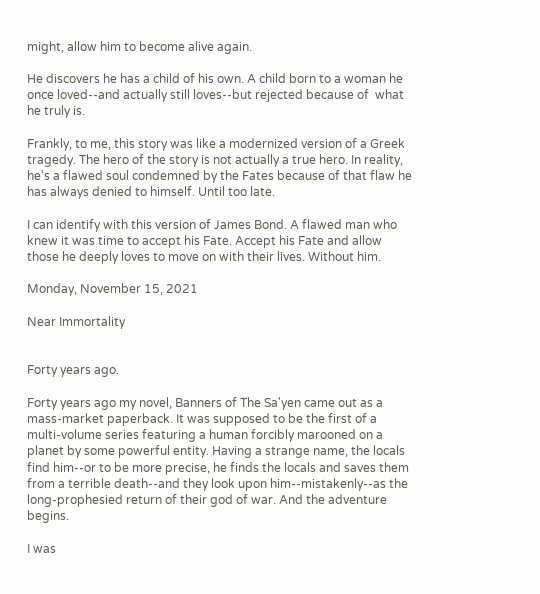might, allow him to become alive again.

He discovers he has a child of his own. A child born to a woman he once loved--and actually still loves--but rejected because of  what he truly is.

Frankly, to me, this story was like a modernized version of a Greek tragedy. The hero of the story is not actually a true hero. In reality, he's a flawed soul condemned by the Fates because of that flaw he has always denied to himself. Until too late.

I can identify with this version of James Bond. A flawed man who knew it was time to accept his Fate. Accept his Fate and allow those he deeply loves to move on with their lives. Without him.

Monday, November 15, 2021

Near Immortality


Forty years ago.

Forty years ago my novel, Banners of The Sa'yen came out as a mass-market paperback. It was supposed to be the first of a multi-volume series featuring a human forcibly marooned on a planet by some powerful entity. Having a strange name, the locals find him--or to be more precise, he finds the locals and saves them from a terrible death--and they look upon him--mistakenly--as the long-prophesied return of their god of war. And the adventure begins.

I was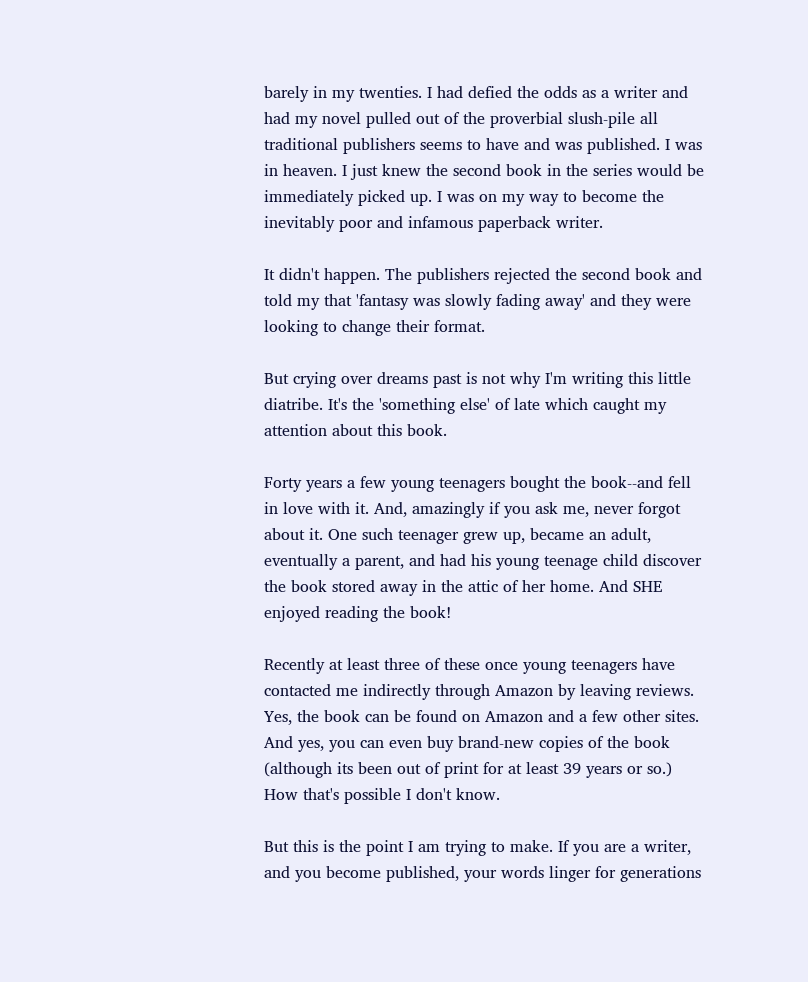barely in my twenties. I had defied the odds as a writer and had my novel pulled out of the proverbial slush-pile all traditional publishers seems to have and was published. I was in heaven. I just knew the second book in the series would be immediately picked up. I was on my way to become the inevitably poor and infamous paperback writer.

It didn't happen. The publishers rejected the second book and told my that 'fantasy was slowly fading away' and they were looking to change their format.

But crying over dreams past is not why I'm writing this little diatribe. It's the 'something else' of late which caught my attention about this book.

Forty years a few young teenagers bought the book--and fell in love with it. And, amazingly if you ask me, never forgot about it. One such teenager grew up, became an adult, eventually a parent, and had his young teenage child discover the book stored away in the attic of her home. And SHE enjoyed reading the book!

Recently at least three of these once young teenagers have contacted me indirectly through Amazon by leaving reviews. Yes, the book can be found on Amazon and a few other sites. And yes, you can even buy brand-new copies of the book (although its been out of print for at least 39 years or so.) How that's possible I don't know.

But this is the point I am trying to make. If you are a writer, and you become published, your words linger for generations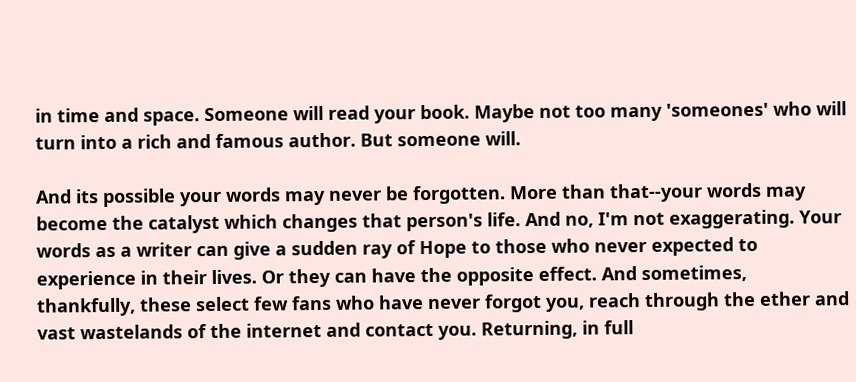in time and space. Someone will read your book. Maybe not too many 'someones' who will turn into a rich and famous author. But someone will.

And its possible your words may never be forgotten. More than that--your words may become the catalyst which changes that person's life. And no, I'm not exaggerating. Your words as a writer can give a sudden ray of Hope to those who never expected to experience in their lives. Or they can have the opposite effect. And sometimes, thankfully, these select few fans who have never forgot you, reach through the ether and vast wastelands of the internet and contact you. Returning, in full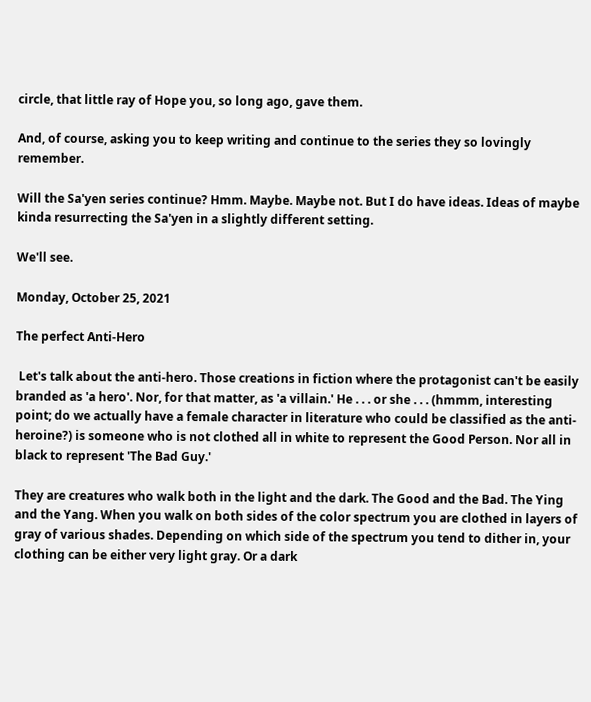circle, that little ray of Hope you, so long ago, gave them.

And, of course, asking you to keep writing and continue to the series they so lovingly remember.

Will the Sa'yen series continue? Hmm. Maybe. Maybe not. But I do have ideas. Ideas of maybe kinda resurrecting the Sa'yen in a slightly different setting.

We'll see.

Monday, October 25, 2021

The perfect Anti-Hero

 Let's talk about the anti-hero. Those creations in fiction where the protagonist can't be easily branded as 'a hero'. Nor, for that matter, as 'a villain.' He . . . or she . . . (hmmm, interesting point; do we actually have a female character in literature who could be classified as the anti-heroine?) is someone who is not clothed all in white to represent the Good Person. Nor all in black to represent 'The Bad Guy.'

They are creatures who walk both in the light and the dark. The Good and the Bad. The Ying and the Yang. When you walk on both sides of the color spectrum you are clothed in layers of gray of various shades. Depending on which side of the spectrum you tend to dither in, your clothing can be either very light gray. Or a dark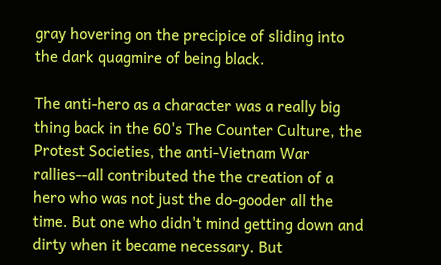gray hovering on the precipice of sliding into the dark quagmire of being black.

The anti-hero as a character was a really big thing back in the 60's The Counter Culture, the Protest Societies, the anti-Vietnam War rallies--all contributed the the creation of a hero who was not just the do-gooder all the time. But one who didn't mind getting down and dirty when it became necessary. But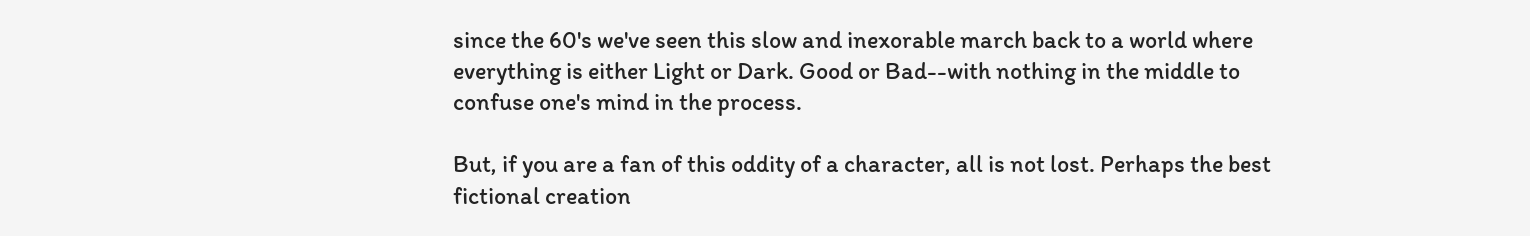since the 60's we've seen this slow and inexorable march back to a world where everything is either Light or Dark. Good or Bad--with nothing in the middle to confuse one's mind in the process.

But, if you are a fan of this oddity of a character, all is not lost. Perhaps the best fictional creation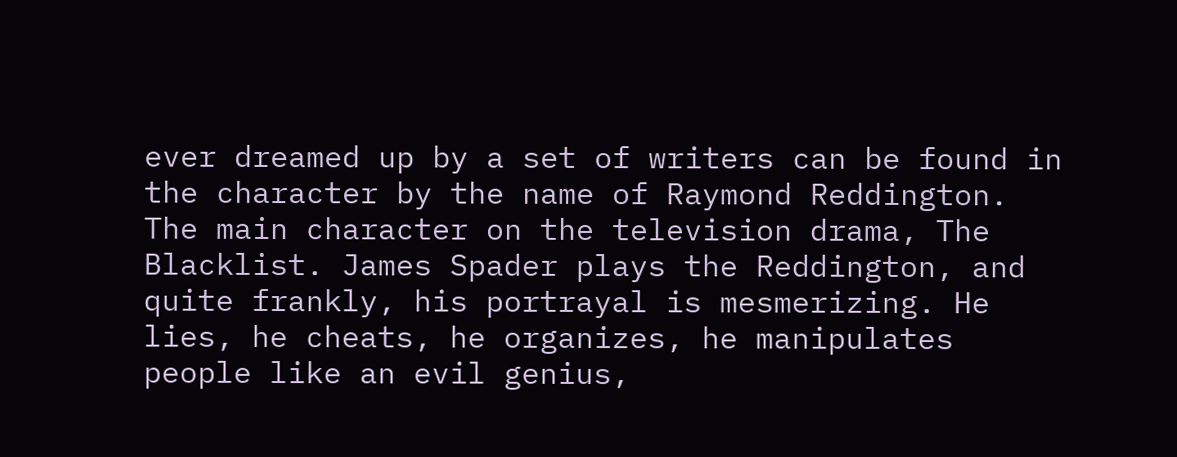ever dreamed up by a set of writers can be found in the character by the name of Raymond Reddington. The main character on the television drama, The Blacklist. James Spader plays the Reddington, and quite frankly, his portrayal is mesmerizing. He lies, he cheats, he organizes, he manipulates people like an evil genius,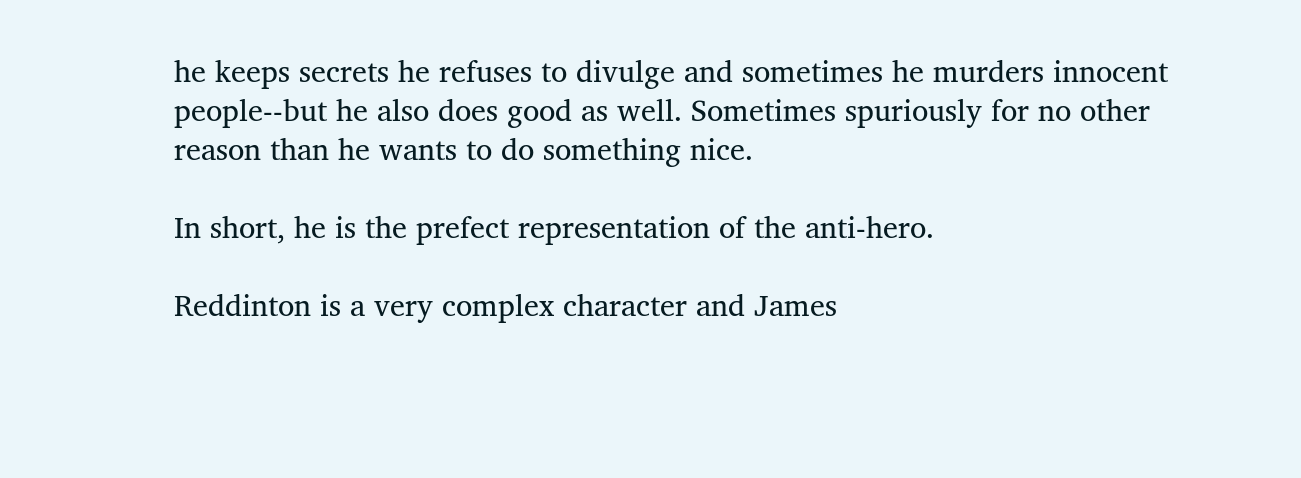he keeps secrets he refuses to divulge and sometimes he murders innocent people--but he also does good as well. Sometimes spuriously for no other reason than he wants to do something nice.

In short, he is the prefect representation of the anti-hero.

Reddinton is a very complex character and James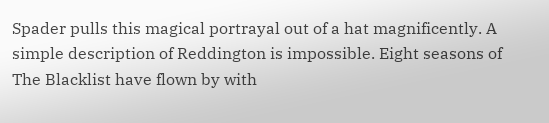Spader pulls this magical portrayal out of a hat magnificently. A simple description of Reddington is impossible. Eight seasons of The Blacklist have flown by with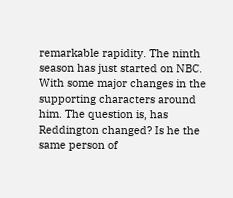remarkable rapidity. The ninth season has just started on NBC. With some major changes in the supporting characters around him. The question is, has Reddington changed? Is he the same person of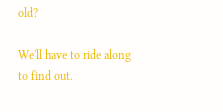old?

We'll have to ride along to find out.